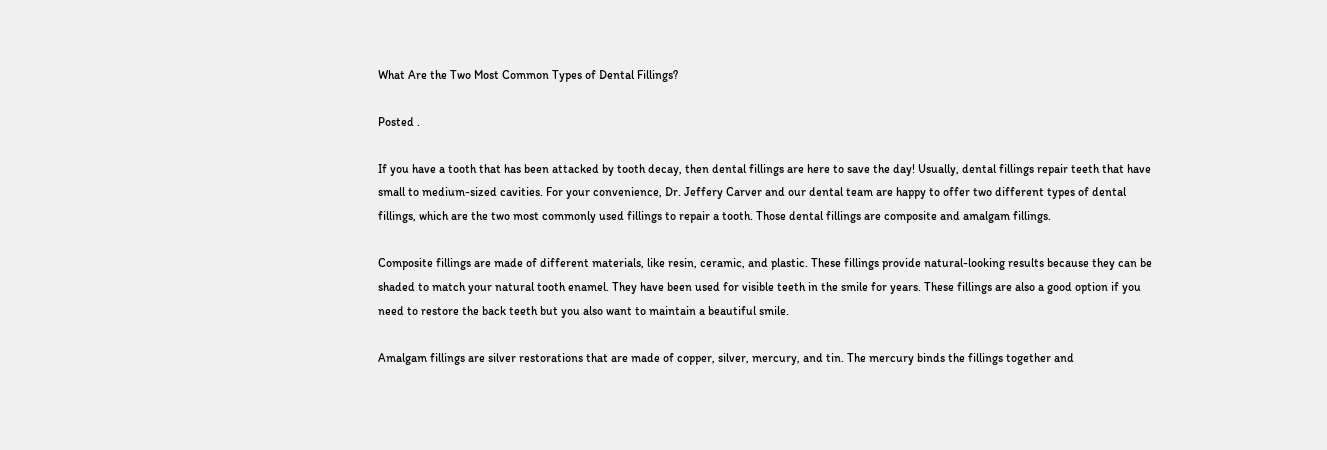What Are the Two Most Common Types of Dental Fillings?

Posted .

If you have a tooth that has been attacked by tooth decay, then dental fillings are here to save the day! Usually, dental fillings repair teeth that have small to medium-sized cavities. For your convenience, Dr. Jeffery Carver and our dental team are happy to offer two different types of dental fillings, which are the two most commonly used fillings to repair a tooth. Those dental fillings are composite and amalgam fillings.

Composite fillings are made of different materials, like resin, ceramic, and plastic. These fillings provide natural-looking results because they can be shaded to match your natural tooth enamel. They have been used for visible teeth in the smile for years. These fillings are also a good option if you need to restore the back teeth but you also want to maintain a beautiful smile.

Amalgam fillings are silver restorations that are made of copper, silver, mercury, and tin. The mercury binds the fillings together and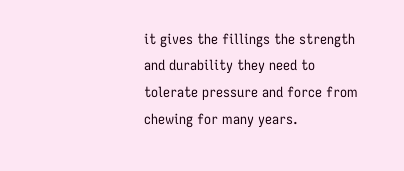it gives the fillings the strength and durability they need to tolerate pressure and force from chewing for many years.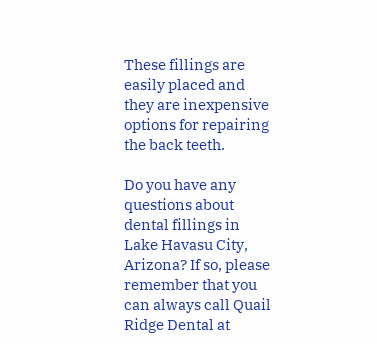These fillings are easily placed and they are inexpensive options for repairing the back teeth.

Do you have any questions about dental fillings in Lake Havasu City, Arizona? If so, please remember that you can always call Quail Ridge Dental at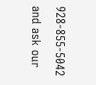928-855-5042 and ask our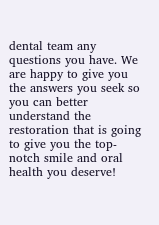dental team any questions you have. We are happy to give you the answers you seek so you can better understand the restoration that is going to give you the top-notch smile and oral health you deserve!